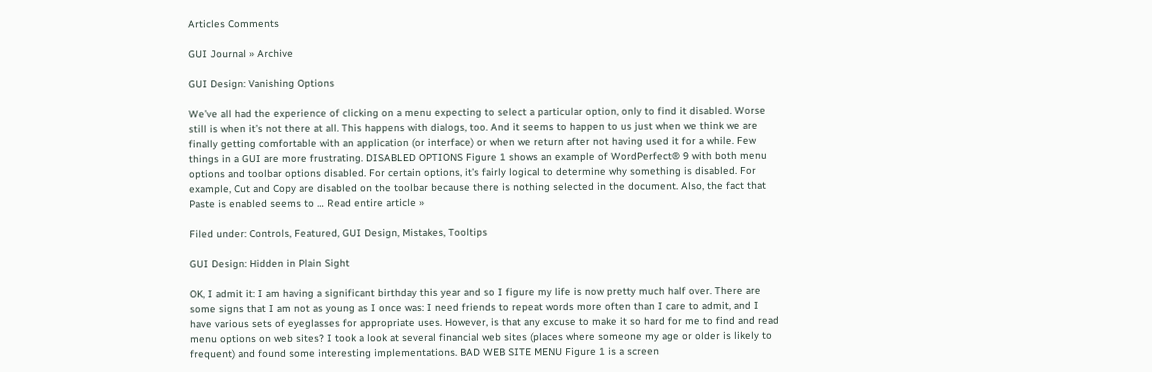Articles Comments

GUI Journal » Archive

GUI Design: Vanishing Options

We’ve all had the experience of clicking on a menu expecting to select a particular option, only to find it disabled. Worse still is when it’s not there at all. This happens with dialogs, too. And it seems to happen to us just when we think we are finally getting comfortable with an application (or interface) or when we return after not having used it for a while. Few things in a GUI are more frustrating. DISABLED OPTIONS Figure 1 shows an example of WordPerfect® 9 with both menu options and toolbar options disabled. For certain options, it’s fairly logical to determine why something is disabled. For example, Cut and Copy are disabled on the toolbar because there is nothing selected in the document. Also, the fact that Paste is enabled seems to … Read entire article »

Filed under: Controls, Featured, GUI Design, Mistakes, Tooltips

GUI Design: Hidden in Plain Sight

OK, I admit it: I am having a significant birthday this year and so I figure my life is now pretty much half over. There are some signs that I am not as young as I once was: I need friends to repeat words more often than I care to admit, and I have various sets of eyeglasses for appropriate uses. However, is that any excuse to make it so hard for me to find and read menu options on web sites? I took a look at several financial web sites (places where someone my age or older is likely to frequent) and found some interesting implementations. BAD WEB SITE MENU Figure 1 is a screen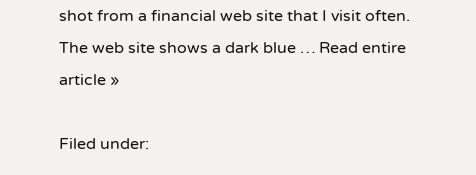shot from a financial web site that I visit often. The web site shows a dark blue … Read entire article »

Filed under: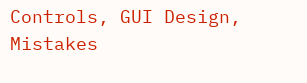Controls, GUI Design, Mistakes